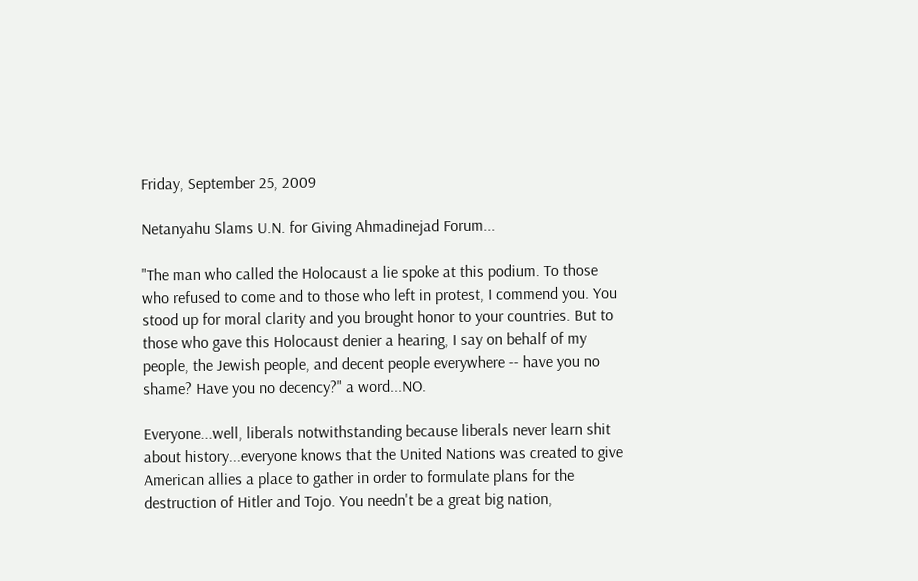Friday, September 25, 2009

Netanyahu Slams U.N. for Giving Ahmadinejad Forum...

"The man who called the Holocaust a lie spoke at this podium. To those who refused to come and to those who left in protest, I commend you. You stood up for moral clarity and you brought honor to your countries. But to those who gave this Holocaust denier a hearing, I say on behalf of my people, the Jewish people, and decent people everywhere -- have you no shame? Have you no decency?" a word...NO.

Everyone...well, liberals notwithstanding because liberals never learn shit about history...everyone knows that the United Nations was created to give American allies a place to gather in order to formulate plans for the destruction of Hitler and Tojo. You needn't be a great big nation,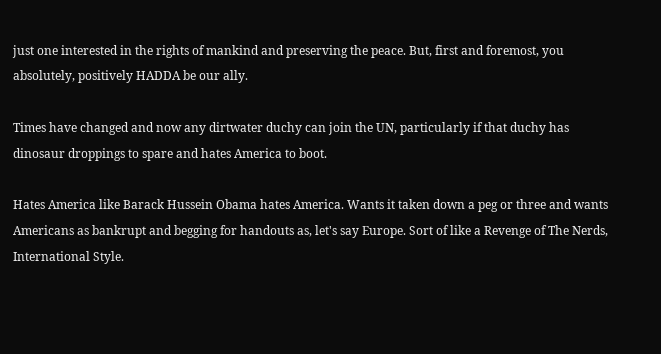just one interested in the rights of mankind and preserving the peace. But, first and foremost, you absolutely, positively HADDA be our ally.

Times have changed and now any dirtwater duchy can join the UN, particularly if that duchy has dinosaur droppings to spare and hates America to boot.

Hates America like Barack Hussein Obama hates America. Wants it taken down a peg or three and wants Americans as bankrupt and begging for handouts as, let's say Europe. Sort of like a Revenge of The Nerds, International Style.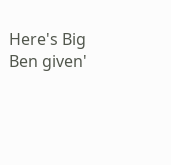Here's Big Ben given'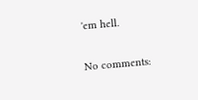'em hell.

No comments: